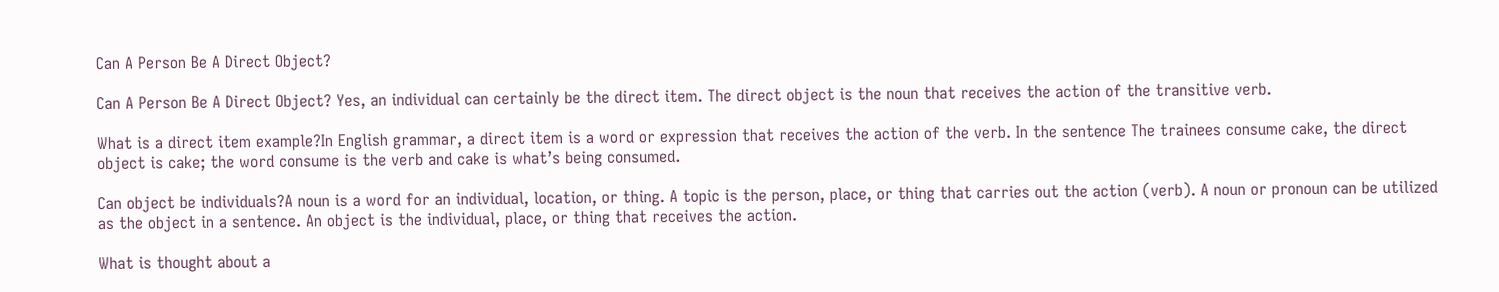Can A Person Be A Direct Object?

Can A Person Be A Direct Object? Yes, an individual can certainly be the direct item. The direct object is the noun that receives the action of the transitive verb.

What is a direct item example?In English grammar, a direct item is a word or expression that receives the action of the verb. In the sentence The trainees consume cake, the direct object is cake; the word consume is the verb and cake is what’s being consumed.

Can object be individuals?A noun is a word for an individual, location, or thing. A topic is the person, place, or thing that carries out the action (verb). A noun or pronoun can be utilized as the object in a sentence. An object is the individual, place, or thing that receives the action.

What is thought about a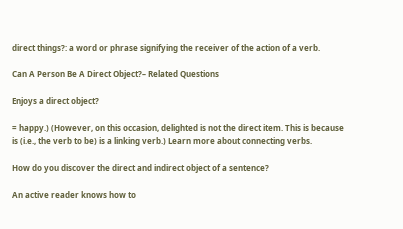direct things?: a word or phrase signifying the receiver of the action of a verb.

Can A Person Be A Direct Object?– Related Questions

Enjoys a direct object?

= happy.) (However, on this occasion, delighted is not the direct item. This is because is (i.e., the verb to be) is a linking verb.) Learn more about connecting verbs.

How do you discover the direct and indirect object of a sentence?

An active reader knows how to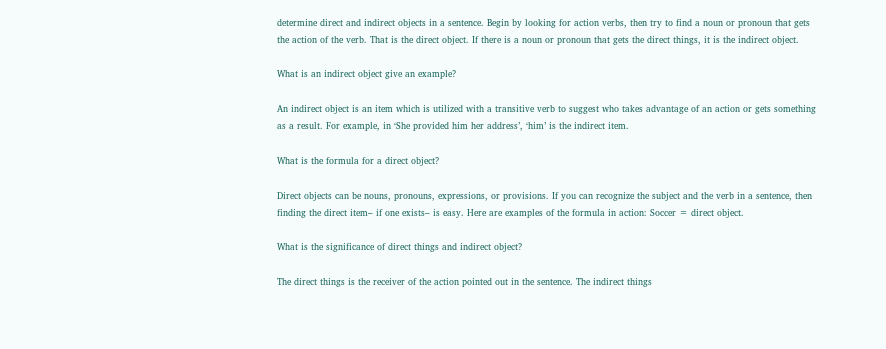determine direct and indirect objects in a sentence. Begin by looking for action verbs, then try to find a noun or pronoun that gets the action of the verb. That is the direct object. If there is a noun or pronoun that gets the direct things, it is the indirect object.

What is an indirect object give an example?

An indirect object is an item which is utilized with a transitive verb to suggest who takes advantage of an action or gets something as a result. For example, in ‘She provided him her address’, ‘him’ is the indirect item.

What is the formula for a direct object?

Direct objects can be nouns, pronouns, expressions, or provisions. If you can recognize the subject and the verb in a sentence, then finding the direct item– if one exists– is easy. Here are examples of the formula in action: Soccer = direct object.

What is the significance of direct things and indirect object?

The direct things is the receiver of the action pointed out in the sentence. The indirect things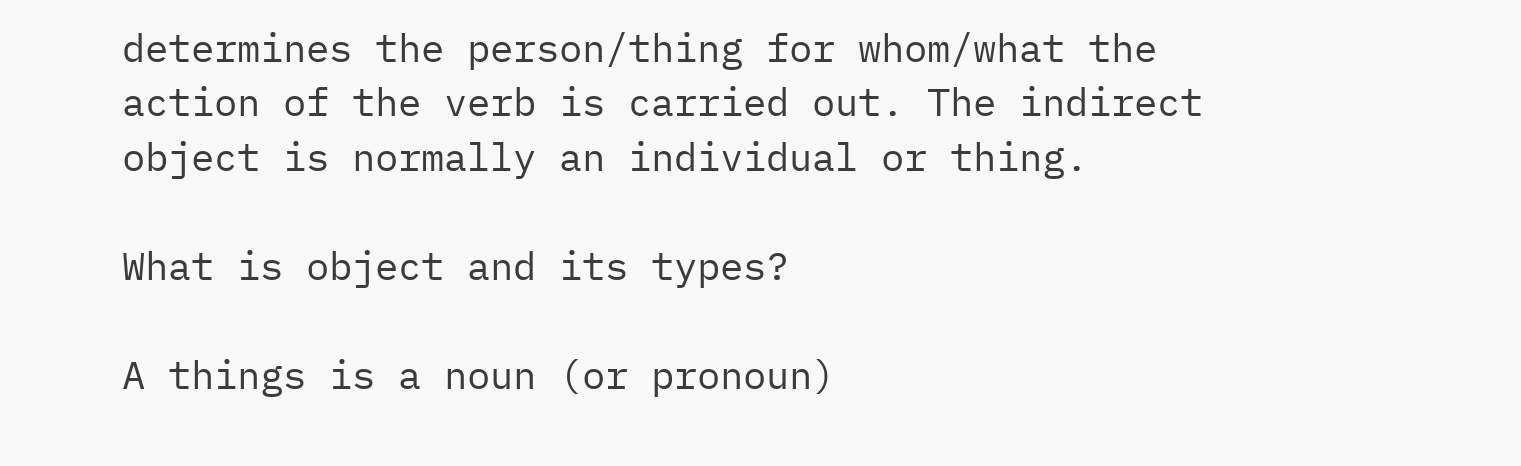determines the person/thing for whom/what the action of the verb is carried out. The indirect object is normally an individual or thing.

What is object and its types?

A things is a noun (or pronoun)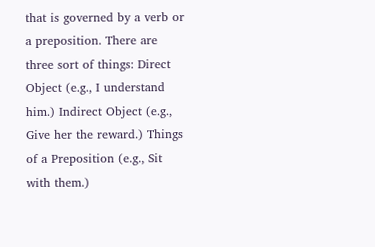that is governed by a verb or a preposition. There are three sort of things: Direct Object (e.g., I understand him.) Indirect Object (e.g., Give her the reward.) Things of a Preposition (e.g., Sit with them.)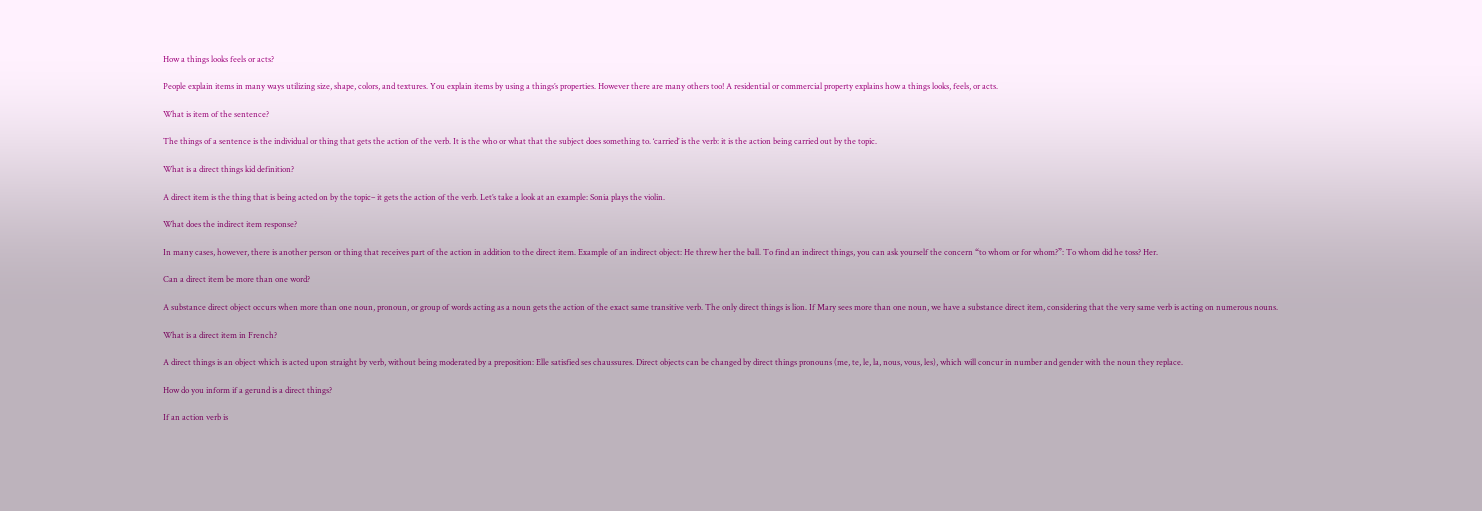How a things looks feels or acts?

People explain items in many ways utilizing size, shape, colors, and textures. You explain items by using a things’s properties. However there are many others too! A residential or commercial property explains how a things looks, feels, or acts.

What is item of the sentence?

The things of a sentence is the individual or thing that gets the action of the verb. It is the who or what that the subject does something to. ‘carried’ is the verb: it is the action being carried out by the topic.

What is a direct things kid definition?

A direct item is the thing that is being acted on by the topic– it gets the action of the verb. Let’s take a look at an example: Sonia plays the violin.

What does the indirect item response?

In many cases, however, there is another person or thing that receives part of the action in addition to the direct item. Example of an indirect object: He threw her the ball. To find an indirect things, you can ask yourself the concern “to whom or for whom?”: To whom did he toss? Her.

Can a direct item be more than one word?

A substance direct object occurs when more than one noun, pronoun, or group of words acting as a noun gets the action of the exact same transitive verb. The only direct things is lion. If Mary sees more than one noun, we have a substance direct item, considering that the very same verb is acting on numerous nouns.

What is a direct item in French?

A direct things is an object which is acted upon straight by verb, without being moderated by a preposition: Elle satisfied ses chaussures. Direct objects can be changed by direct things pronouns (me, te, le, la, nous, vous, les), which will concur in number and gender with the noun they replace.

How do you inform if a gerund is a direct things?

If an action verb is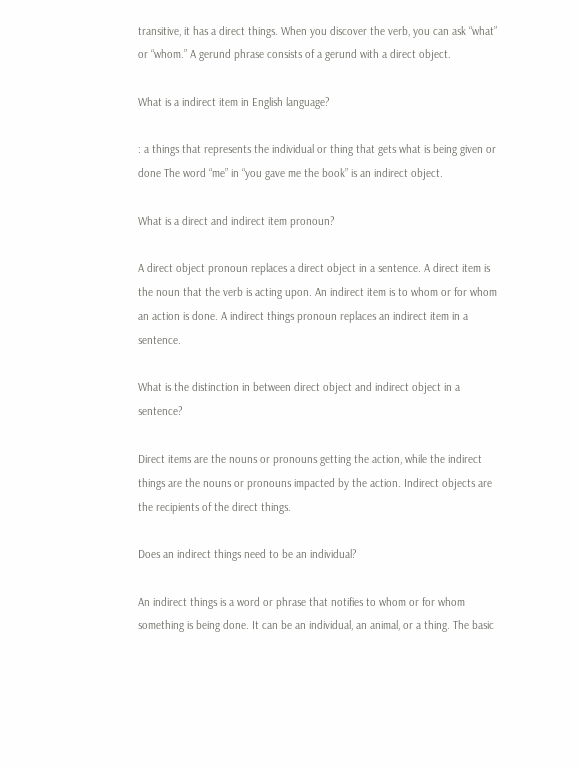transitive, it has a direct things. When you discover the verb, you can ask “what” or “whom.” A gerund phrase consists of a gerund with a direct object.

What is a indirect item in English language?

: a things that represents the individual or thing that gets what is being given or done The word “me” in “you gave me the book” is an indirect object.

What is a direct and indirect item pronoun?

A direct object pronoun replaces a direct object in a sentence. A direct item is the noun that the verb is acting upon. An indirect item is to whom or for whom an action is done. A indirect things pronoun replaces an indirect item in a sentence.

What is the distinction in between direct object and indirect object in a sentence?

Direct items are the nouns or pronouns getting the action, while the indirect things are the nouns or pronouns impacted by the action. Indirect objects are the recipients of the direct things.

Does an indirect things need to be an individual?

An indirect things is a word or phrase that notifies to whom or for whom something is being done. It can be an individual, an animal, or a thing. The basic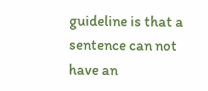guideline is that a sentence can not have an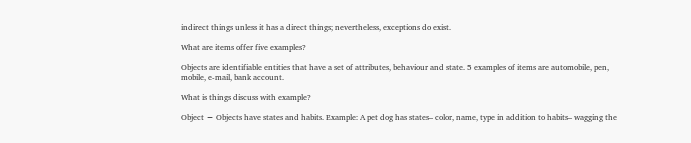indirect things unless it has a direct things; nevertheless, exceptions do exist.

What are items offer five examples?

Objects are identifiable entities that have a set of attributes, behaviour and state. 5 examples of items are automobile, pen, mobile, e-mail, bank account.

What is things discuss with example?

Object − Objects have states and habits. Example: A pet dog has states– color, name, type in addition to habits– wagging the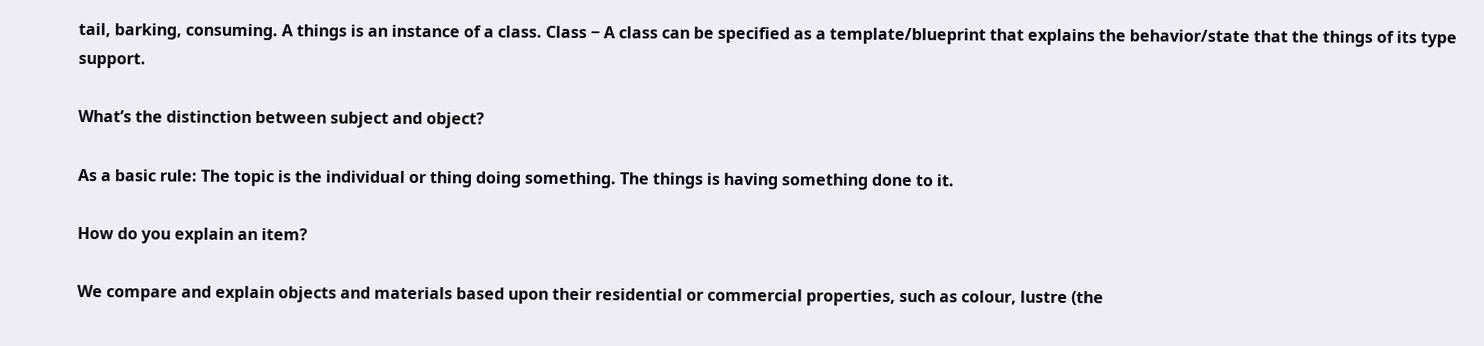tail, barking, consuming. A things is an instance of a class. Class − A class can be specified as a template/blueprint that explains the behavior/state that the things of its type support.

What’s the distinction between subject and object?

As a basic rule: The topic is the individual or thing doing something. The things is having something done to it.

How do you explain an item?

We compare and explain objects and materials based upon their residential or commercial properties, such as colour, lustre (the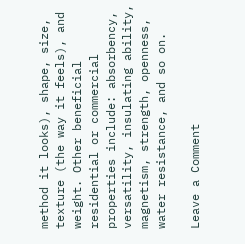method it looks), shape, size, texture (the way it feels), and weight. Other beneficial residential or commercial properties include: absorbency, versatility, insulating ability, magnetism, strength, openness, water resistance, and so on.

Leave a Comment